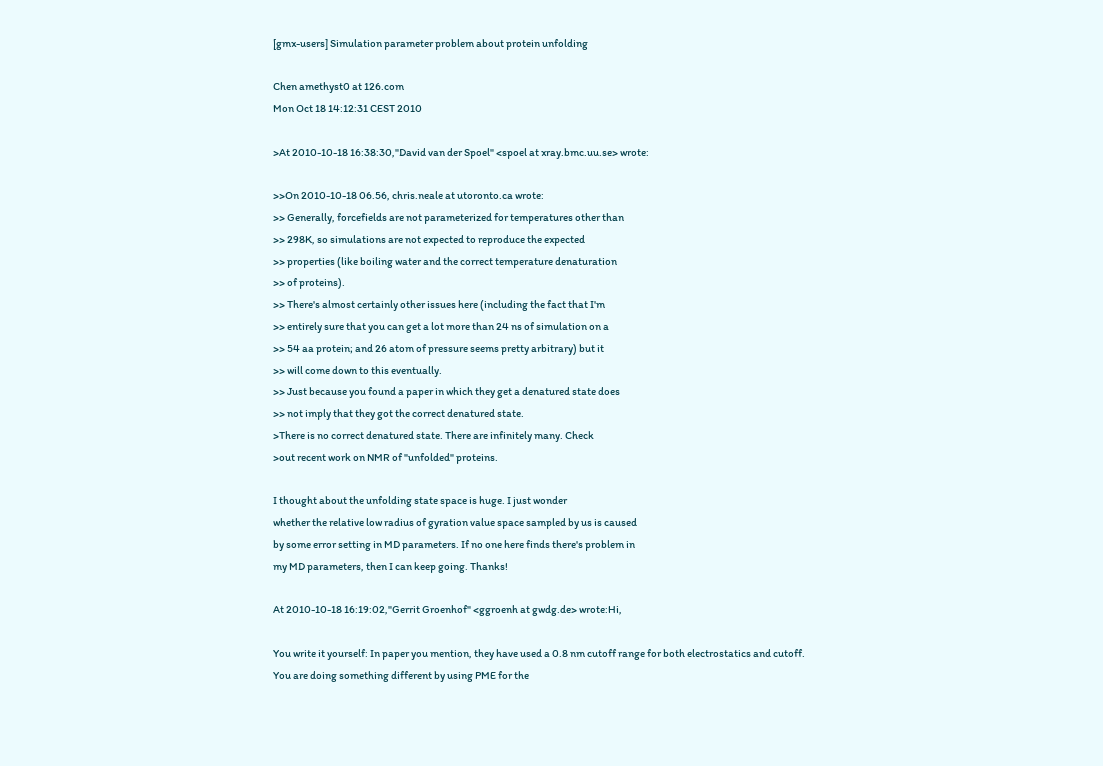[gmx-users] Simulation parameter problem about protein unfolding

Chen amethyst0 at 126.com
Mon Oct 18 14:12:31 CEST 2010

>At 2010-10-18 16:38:30,"David van der Spoel" <spoel at xray.bmc.uu.se> wrote:

>>On 2010-10-18 06.56, chris.neale at utoronto.ca wrote:
>> Generally, forcefields are not parameterized for temperatures other than
>> 298K, so simulations are not expected to reproduce the expected
>> properties (like boiling water and the correct temperature denaturation
>> of proteins).
>> There's almost certainly other issues here (including the fact that I'm
>> entirely sure that you can get a lot more than 24 ns of simulation on a
>> 54 aa protein; and 26 atom of pressure seems pretty arbitrary) but it
>> will come down to this eventually.
>> Just because you found a paper in which they get a denatured state does
>> not imply that they got the correct denatured state.
>There is no correct denatured state. There are infinitely many. Check
>out recent work on NMR of "unfolded" proteins.

I thought about the unfolding state space is huge. I just wonder
whether the relative low radius of gyration value space sampled by us is caused
by some error setting in MD parameters. If no one here finds there's problem in
my MD parameters, then I can keep going. Thanks!

At 2010-10-18 16:19:02,"Gerrit Groenhof" <ggroenh at gwdg.de> wrote:Hi,

You write it yourself: In paper you mention, they have used a 0.8 nm cutoff range for both electrostatics and cutoff. You are doing something different by using PME for the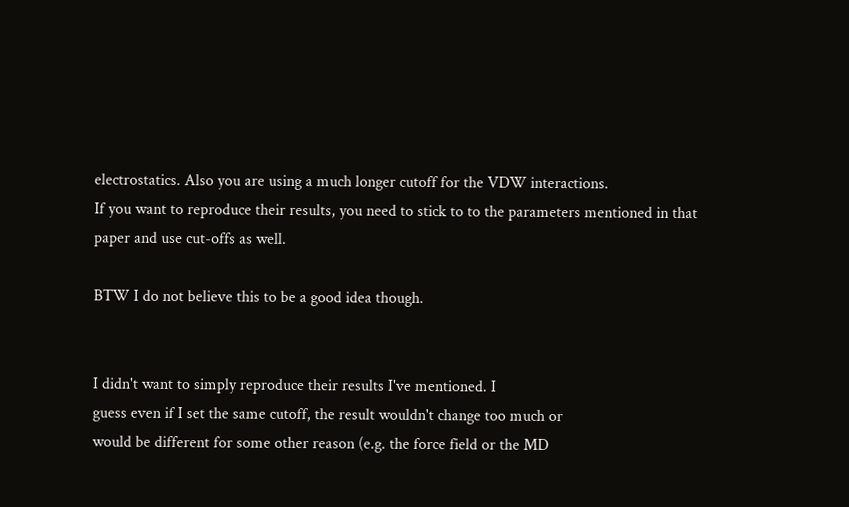electrostatics. Also you are using a much longer cutoff for the VDW interactions.
If you want to reproduce their results, you need to stick to to the parameters mentioned in that paper and use cut-offs as well.

BTW I do not believe this to be a good idea though.


I didn't want to simply reproduce their results I've mentioned. I
guess even if I set the same cutoff, the result wouldn't change too much or
would be different for some other reason (e.g. the force field or the MD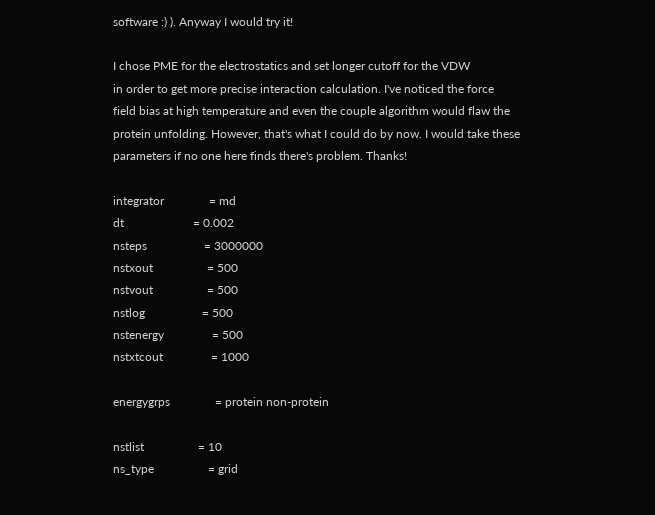software :) ). Anyway I would try it!

I chose PME for the electrostatics and set longer cutoff for the VDW
in order to get more precise interaction calculation. I've noticed the force
field bias at high temperature and even the couple algorithm would flaw the
protein unfolding. However, that's what I could do by now. I would take these
parameters if no one here finds there's problem. Thanks!

integrator               = md
dt                       = 0.002
nsteps                   = 3000000
nstxout                  = 500
nstvout                  = 500
nstlog                   = 500
nstenergy                = 500
nstxtcout                = 1000

energygrps               = protein non-protein

nstlist                  = 10
ns_type                  = grid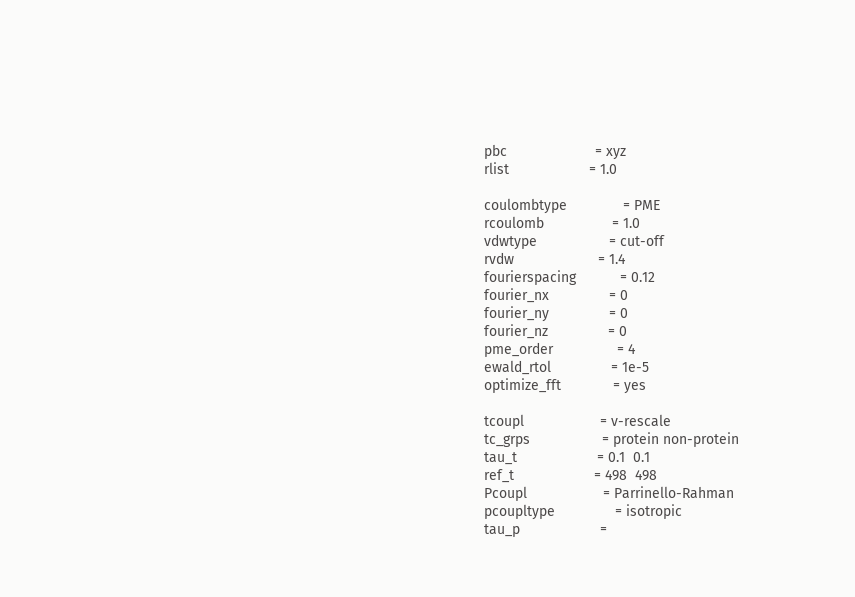pbc                      = xyz
rlist                    = 1.0

coulombtype              = PME
rcoulomb                 = 1.0
vdwtype                  = cut-off
rvdw                     = 1.4
fourierspacing           = 0.12
fourier_nx               = 0
fourier_ny               = 0
fourier_nz               = 0
pme_order                = 4
ewald_rtol               = 1e-5
optimize_fft             = yes

tcoupl                   = v-rescale
tc_grps                  = protein non-protein
tau_t                    = 0.1  0.1
ref_t                    = 498  498
Pcoupl                   = Parrinello-Rahman
pcoupltype               = isotropic
tau_p                    =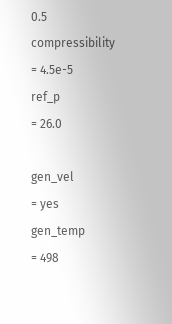0.5
compressibility          = 4.5e-5
ref_p                    = 26.0

gen_vel                  = yes
gen_temp                 = 498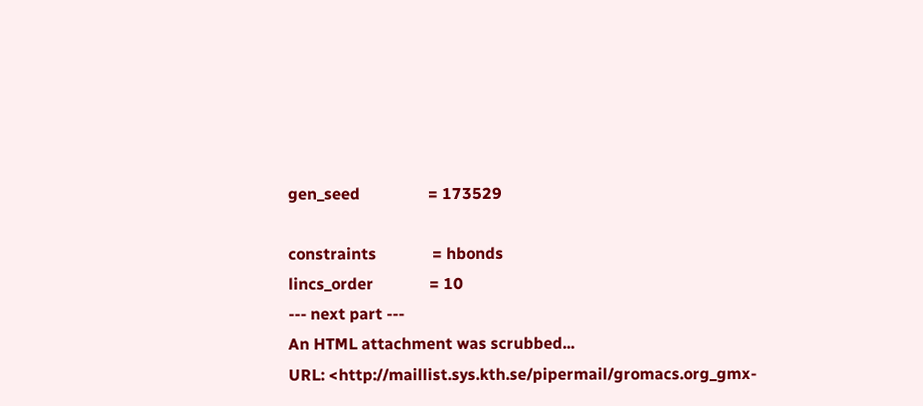gen_seed                 = 173529

constraints              = hbonds
lincs_order              = 10
--- next part ---
An HTML attachment was scrubbed...
URL: <http://maillist.sys.kth.se/pipermail/gromacs.org_gmx-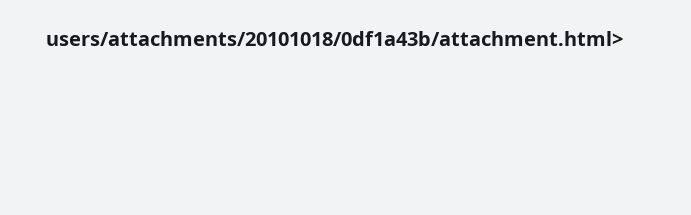users/attachments/20101018/0df1a43b/attachment.html>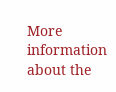More information about the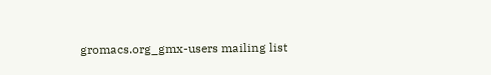gromacs.org_gmx-users mailing list